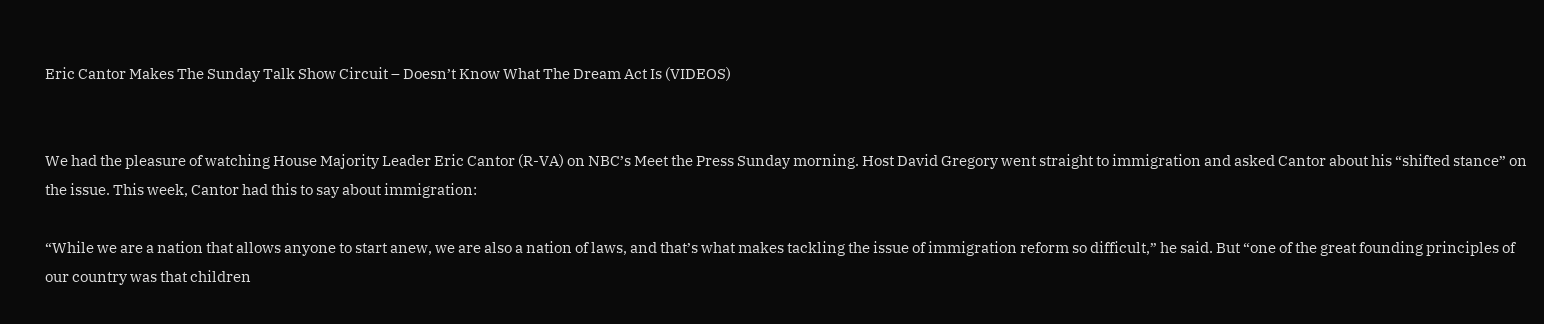Eric Cantor Makes The Sunday Talk Show Circuit – Doesn’t Know What The Dream Act Is (VIDEOS)


We had the pleasure of watching House Majority Leader Eric Cantor (R-VA) on NBC’s Meet the Press Sunday morning. Host David Gregory went straight to immigration and asked Cantor about his “shifted stance” on the issue. This week, Cantor had this to say about immigration:

“While we are a nation that allows anyone to start anew, we are also a nation of laws, and that’s what makes tackling the issue of immigration reform so difficult,” he said. But “one of the great founding principles of our country was that children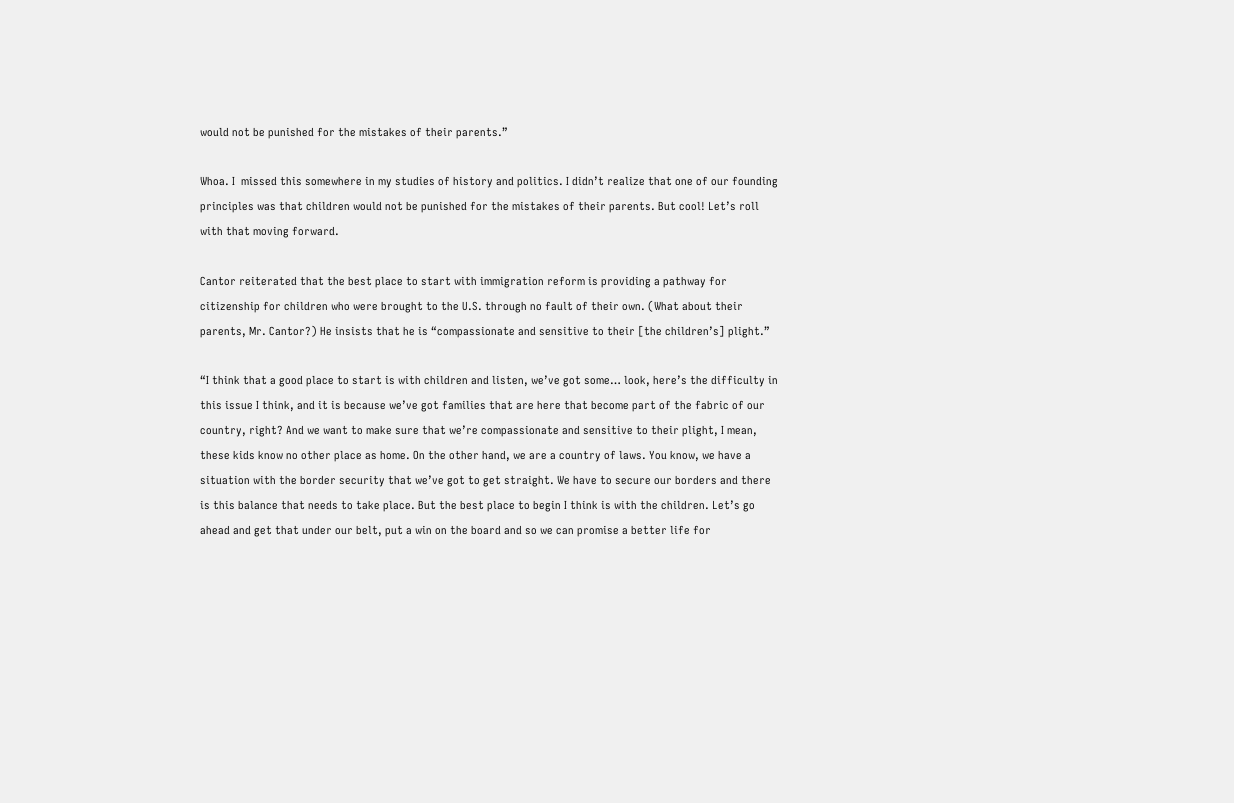would not be punished for the mistakes of their parents.”

Whoa. I  missed this somewhere in my studies of history and politics. I didn’t realize that one of our founding principles was that children would not be punished for the mistakes of their parents. But cool! Let’s roll with that moving forward.

Cantor reiterated that the best place to start with immigration reform is providing a pathway for citizenship for children who were brought to the U.S. through no fault of their own. (What about their parents, Mr. Cantor?) He insists that he is “compassionate and sensitive to their [the children’s] plight.”

“I think that a good place to start is with children and listen, we’ve got some… look, here’s the difficulty in this issue I think, and it is because we’ve got families that are here that become part of the fabric of our country, right? And we want to make sure that we’re compassionate and sensitive to their plight, I mean, these kids know no other place as home. On the other hand, we are a country of laws. You know, we have a situation with the border security that we’ve got to get straight. We have to secure our borders and there is this balance that needs to take place. But the best place to begin I think is with the children. Let’s go ahead and get that under our belt, put a win on the board and so we can promise a better life for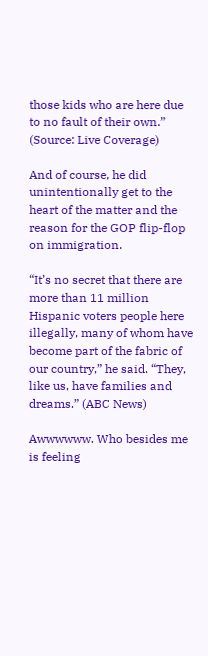those kids who are here due to no fault of their own.” (Source: Live Coverage)

And of course, he did unintentionally get to the heart of the matter and the reason for the GOP flip-flop on immigration.

“It’s no secret that there are more than 11 million Hispanic voters people here illegally, many of whom have become part of the fabric of our country,” he said. “They, like us, have families and dreams.” (ABC News)

Awwwwww. Who besides me is feeling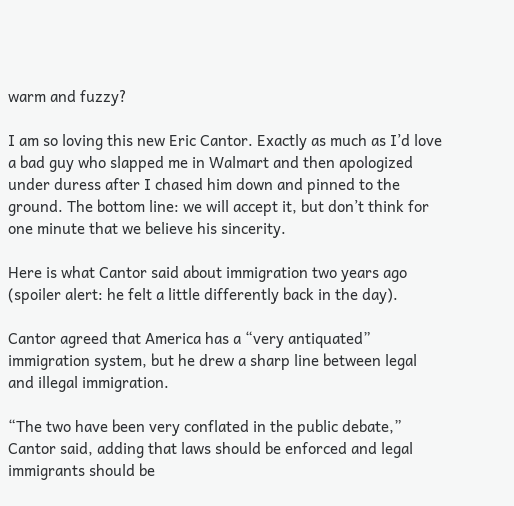warm and fuzzy?

I am so loving this new Eric Cantor. Exactly as much as I’d love a bad guy who slapped me in Walmart and then apologized under duress after I chased him down and pinned to the ground. The bottom line: we will accept it, but don’t think for one minute that we believe his sincerity.

Here is what Cantor said about immigration two years ago (spoiler alert: he felt a little differently back in the day).

Cantor agreed that America has a “very antiquated” immigration system, but he drew a sharp line between legal and illegal immigration.

“The two have been very conflated in the public debate,” Cantor said, adding that laws should be enforced and legal immigrants should be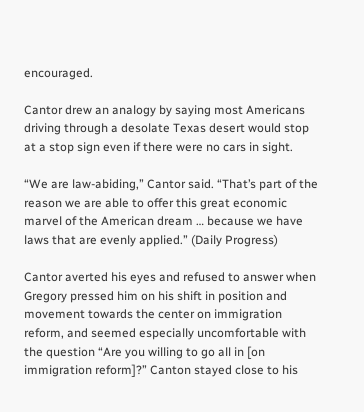encouraged.

Cantor drew an analogy by saying most Americans driving through a desolate Texas desert would stop at a stop sign even if there were no cars in sight.

“We are law-abiding,” Cantor said. “That’s part of the reason we are able to offer this great economic marvel of the American dream … because we have laws that are evenly applied.” (Daily Progress)

Cantor averted his eyes and refused to answer when Gregory pressed him on his shift in position and movement towards the center on immigration reform, and seemed especially uncomfortable with the question “Are you willing to go all in [on immigration reform]?” Canton stayed close to his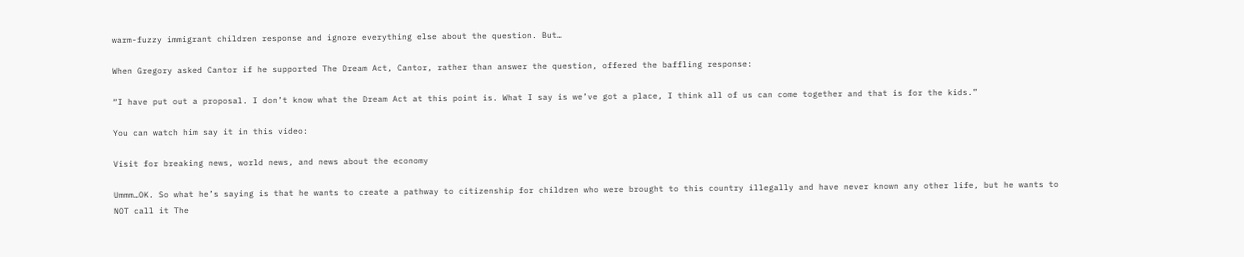warm-fuzzy immigrant children response and ignore everything else about the question. But…

When Gregory asked Cantor if he supported The Dream Act, Cantor, rather than answer the question, offered the baffling response:

“I have put out a proposal. I don’t know what the Dream Act at this point is. What I say is we’ve got a place, I think all of us can come together and that is for the kids.”

You can watch him say it in this video:

Visit for breaking news, world news, and news about the economy

Ummm…OK. So what he’s saying is that he wants to create a pathway to citizenship for children who were brought to this country illegally and have never known any other life, but he wants to NOT call it The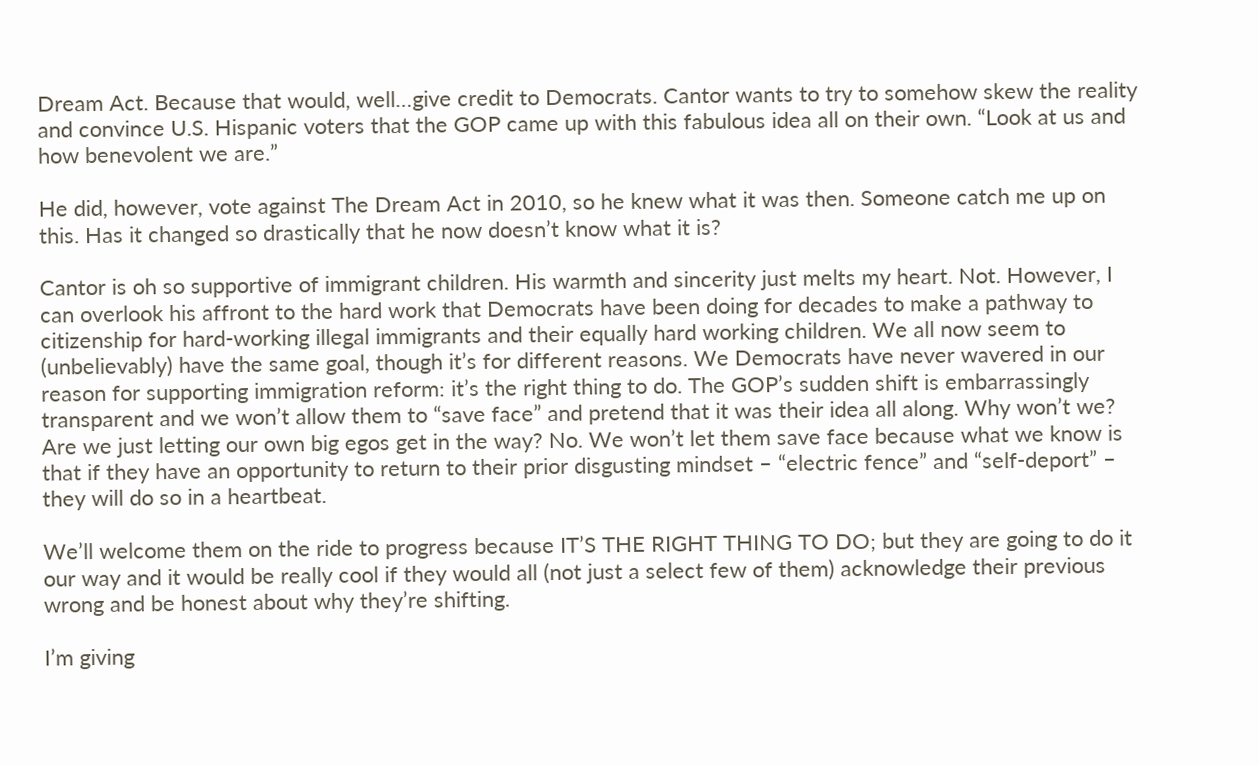Dream Act. Because that would, well…give credit to Democrats. Cantor wants to try to somehow skew the reality and convince U.S. Hispanic voters that the GOP came up with this fabulous idea all on their own. “Look at us and how benevolent we are.”

He did, however, vote against The Dream Act in 2010, so he knew what it was then. Someone catch me up on this. Has it changed so drastically that he now doesn’t know what it is?

Cantor is oh so supportive of immigrant children. His warmth and sincerity just melts my heart. Not. However, I can overlook his affront to the hard work that Democrats have been doing for decades to make a pathway to citizenship for hard-working illegal immigrants and their equally hard working children. We all now seem to (unbelievably) have the same goal, though it’s for different reasons. We Democrats have never wavered in our reason for supporting immigration reform: it’s the right thing to do. The GOP’s sudden shift is embarrassingly transparent and we won’t allow them to “save face” and pretend that it was their idea all along. Why won’t we? Are we just letting our own big egos get in the way? No. We won’t let them save face because what we know is that if they have an opportunity to return to their prior disgusting mindset – “electric fence” and “self-deport” – they will do so in a heartbeat.

We’ll welcome them on the ride to progress because IT’S THE RIGHT THING TO DO; but they are going to do it our way and it would be really cool if they would all (not just a select few of them) acknowledge their previous wrong and be honest about why they’re shifting.

I’m giving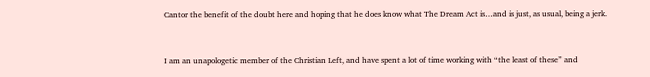Cantor the benefit of the doubt here and hoping that he does know what The Dream Act is…and is just, as usual, being a jerk.



I am an unapologetic member of the Christian Left, and have spent a lot of time working with “the least of these” and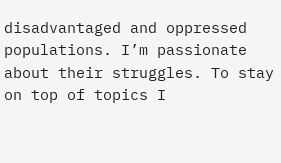disadvantaged and oppressed populations. I’m passionate about their struggles. To stay on top of topics I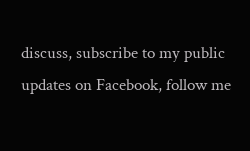discuss, subscribe to my public updates on Facebook, follow me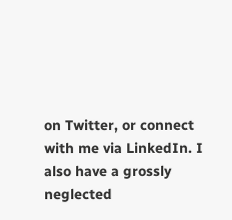on Twitter, or connect with me via LinkedIn. I also have a grossly neglected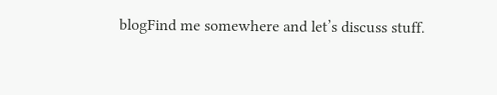blogFind me somewhere and let’s discuss stuff.